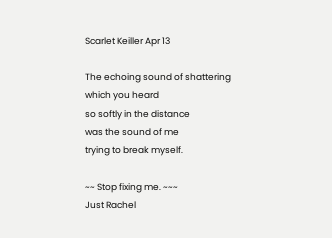Scarlet Keiller Apr 13

The echoing sound of shattering
which you heard
so softly in the distance
was the sound of me
trying to break myself.

~~ Stop fixing me. ~~~
Just Rachel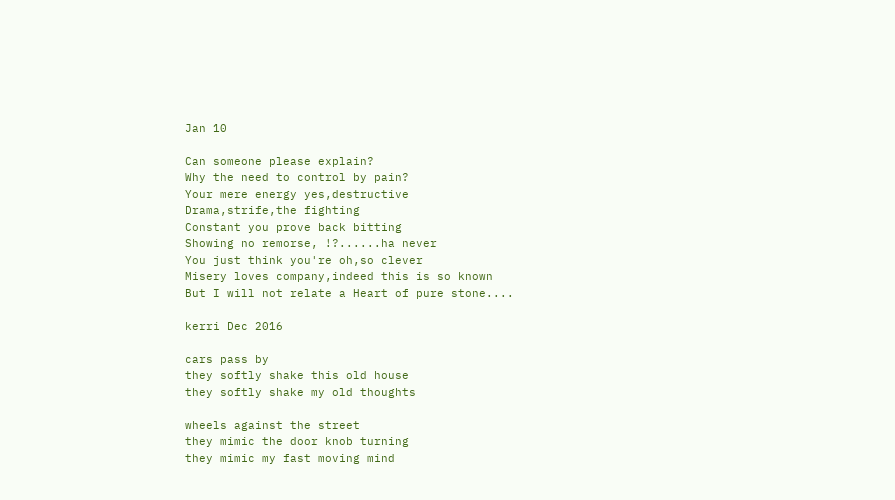Jan 10

Can someone please explain?
Why the need to control by pain?
Your mere energy yes,destructive
Drama,strife,the fighting
Constant you prove back bitting
Showing no remorse, !?......ha never
You just think you're oh,so clever
Misery loves company,indeed this is so known
But I will not relate a Heart of pure stone....

kerri Dec 2016

cars pass by
they softly shake this old house
they softly shake my old thoughts

wheels against the street
they mimic the door knob turning
they mimic my fast moving mind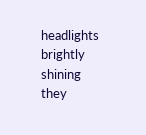headlights brightly shining
they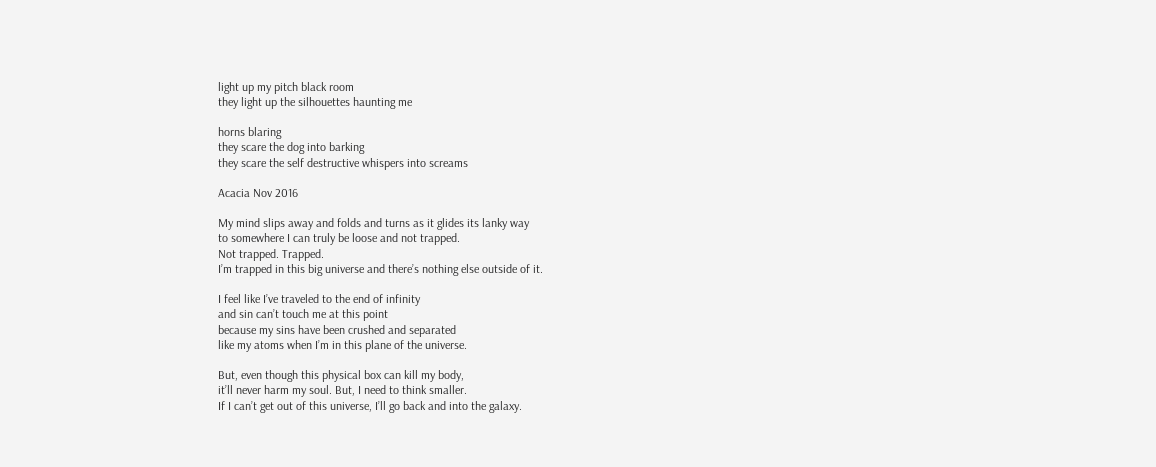light up my pitch black room
they light up the silhouettes haunting me

horns blaring
they scare the dog into barking
they scare the self destructive whispers into screams

Acacia Nov 2016

My mind slips away and folds and turns as it glides its lanky way
to somewhere I can truly be loose and not trapped.
Not trapped. Trapped.
I’m trapped in this big universe and there’s nothing else outside of it.

I feel like I’ve traveled to the end of infinity
and sin can’t touch me at this point
because my sins have been crushed and separated
like my atoms when I’m in this plane of the universe.

But, even though this physical box can kill my body,
it’ll never harm my soul. But, I need to think smaller.
If I can’t get out of this universe, I’ll go back and into the galaxy.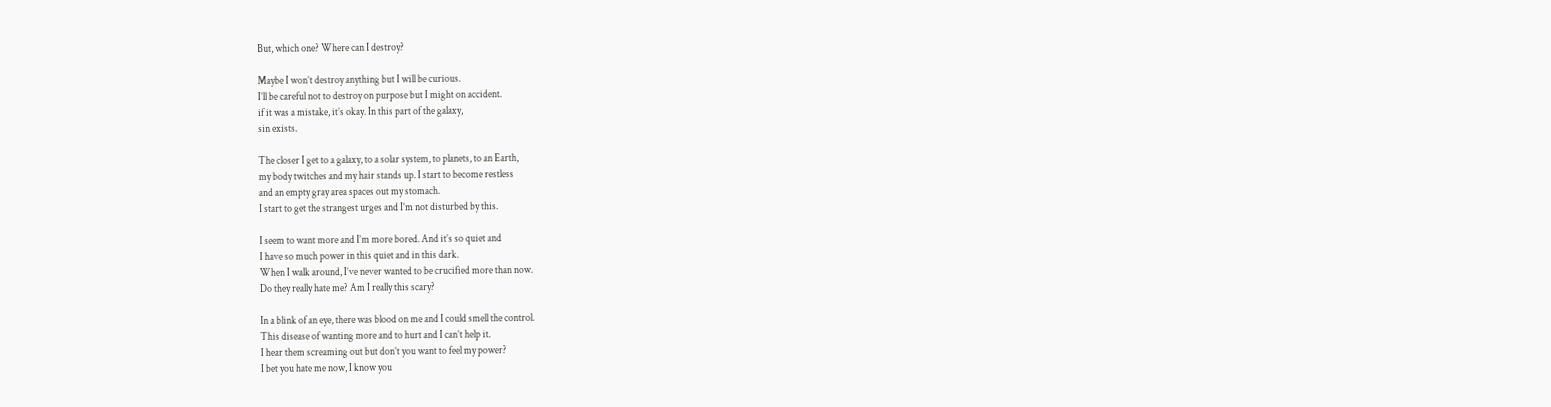But, which one? Where can I destroy?

Maybe I won’t destroy anything but I will be curious.
I’ll be careful not to destroy on purpose but I might on accident.
if it was a mistake, it’s okay. In this part of the galaxy,
sin exists.

The closer I get to a galaxy, to a solar system, to planets, to an Earth,
my body twitches and my hair stands up. I start to become restless
and an empty gray area spaces out my stomach.
I start to get the strangest urges and I’m not disturbed by this.

I seem to want more and I’m more bored. And it’s so quiet and
I have so much power in this quiet and in this dark.
When I walk around, I’ve never wanted to be crucified more than now.
Do they really hate me? Am I really this scary?

In a blink of an eye, there was blood on me and I could smell the control.
This disease of wanting more and to hurt and I can’t help it.
I hear them screaming out but don’t you want to feel my power?
I bet you hate me now, I know you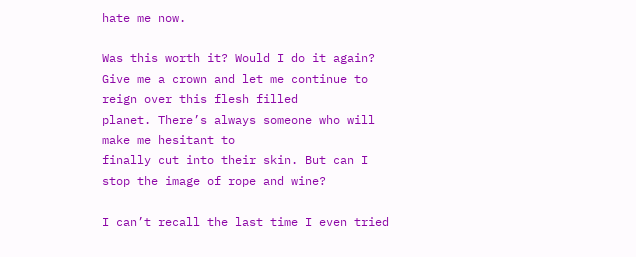hate me now.

Was this worth it? Would I do it again?
Give me a crown and let me continue to reign over this flesh filled
planet. There’s always someone who will make me hesitant to
finally cut into their skin. But can I stop the image of rope and wine?

I can’t recall the last time I even tried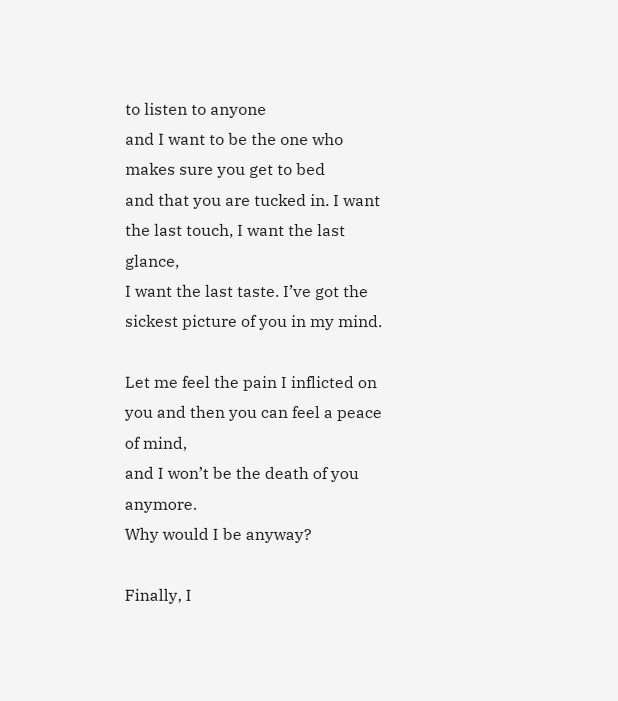to listen to anyone
and I want to be the one who makes sure you get to bed
and that you are tucked in. I want the last touch, I want the last glance,
I want the last taste. I’ve got the sickest picture of you in my mind.

Let me feel the pain I inflicted on you and then you can feel a peace of mind,
and I won’t be the death of you anymore.
Why would I be anyway?

Finally, I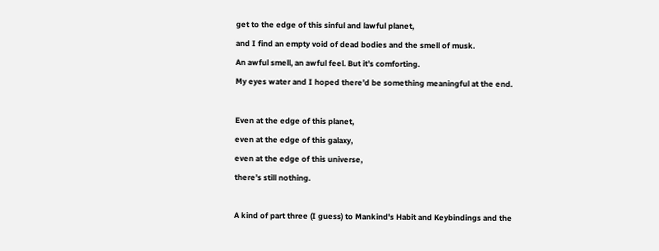get to the edge of this sinful and lawful planet,
and I find an empty void of dead bodies and the smell of musk.
An awful smell, an awful feel. But it’s comforting.
My eyes water and I hoped there’d be something meaningful at the end.

Even at the edge of this planet,
even at the edge of this galaxy,
even at the edge of this universe,
there’s still nothing.

A kind of part three (I guess) to Mankind's Habit and Keybindings and the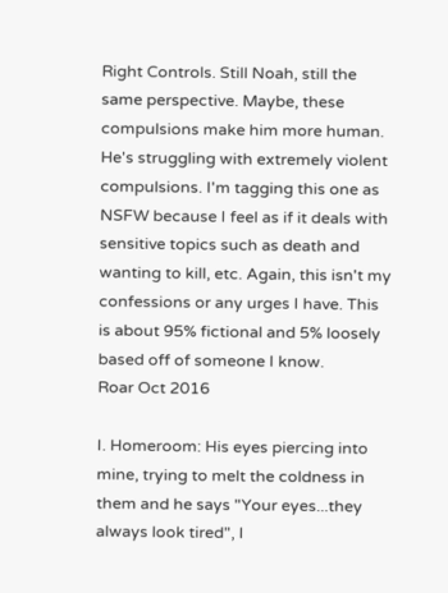Right Controls. Still Noah, still the same perspective. Maybe, these compulsions make him more human. He's struggling with extremely violent compulsions. I'm tagging this one as NSFW because I feel as if it deals with sensitive topics such as death and wanting to kill, etc. Again, this isn't my confessions or any urges I have. This is about 95% fictional and 5% loosely based off of someone I know.
Roar Oct 2016

I. Homeroom: His eyes piercing into mine, trying to melt the coldness in them and he says "Your eyes...they always look tired", I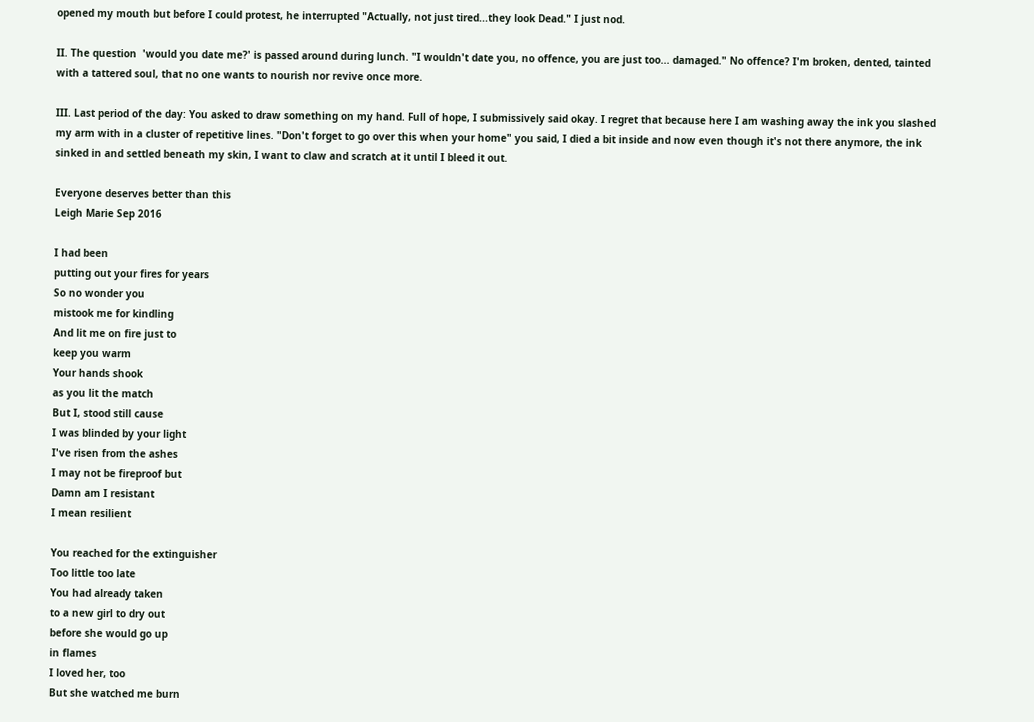opened my mouth but before I could protest, he interrupted "Actually, not just tired...they look Dead." I just nod.

II. The question  'would you date me?' is passed around during lunch. "I wouldn't date you, no offence, you are just too... damaged." No offence? I'm broken, dented, tainted with a tattered soul, that no one wants to nourish nor revive once more.

III. Last period of the day: You asked to draw something on my hand. Full of hope, I submissively said okay. I regret that because here I am washing away the ink you slashed my arm with in a cluster of repetitive lines. "Don't forget to go over this when your home" you said, I died a bit inside and now even though it's not there anymore, the ink sinked in and settled beneath my skin, I want to claw and scratch at it until I bleed it out.

Everyone deserves better than this
Leigh Marie Sep 2016

I had been
putting out your fires for years
So no wonder you
mistook me for kindling
And lit me on fire just to
keep you warm
Your hands shook
as you lit the match
But I, stood still cause
I was blinded by your light
I've risen from the ashes
I may not be fireproof but
Damn am I resistant
I mean resilient

You reached for the extinguisher
Too little too late
You had already taken
to a new girl to dry out
before she would go up
in flames
I loved her, too
But she watched me burn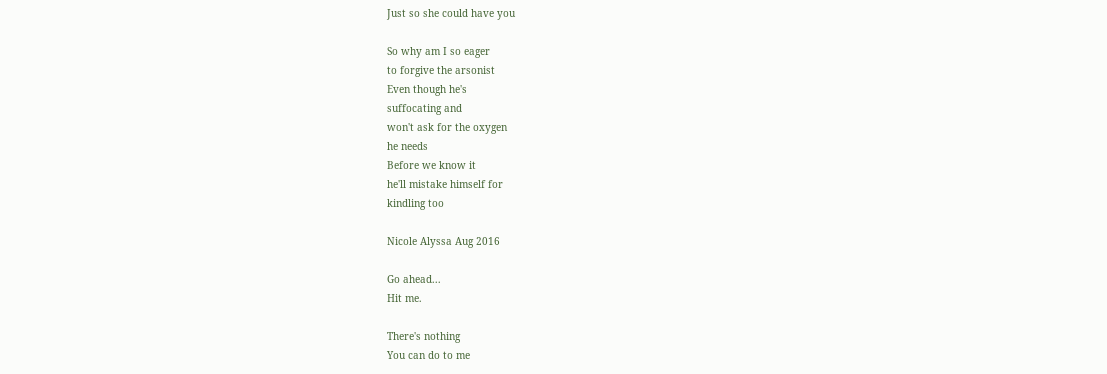Just so she could have you

So why am I so eager
to forgive the arsonist
Even though he's
suffocating and
won't ask for the oxygen
he needs
Before we know it
he'll mistake himself for
kindling too

Nicole Alyssa Aug 2016

Go ahead...
Hit me.

There's nothing
You can do to me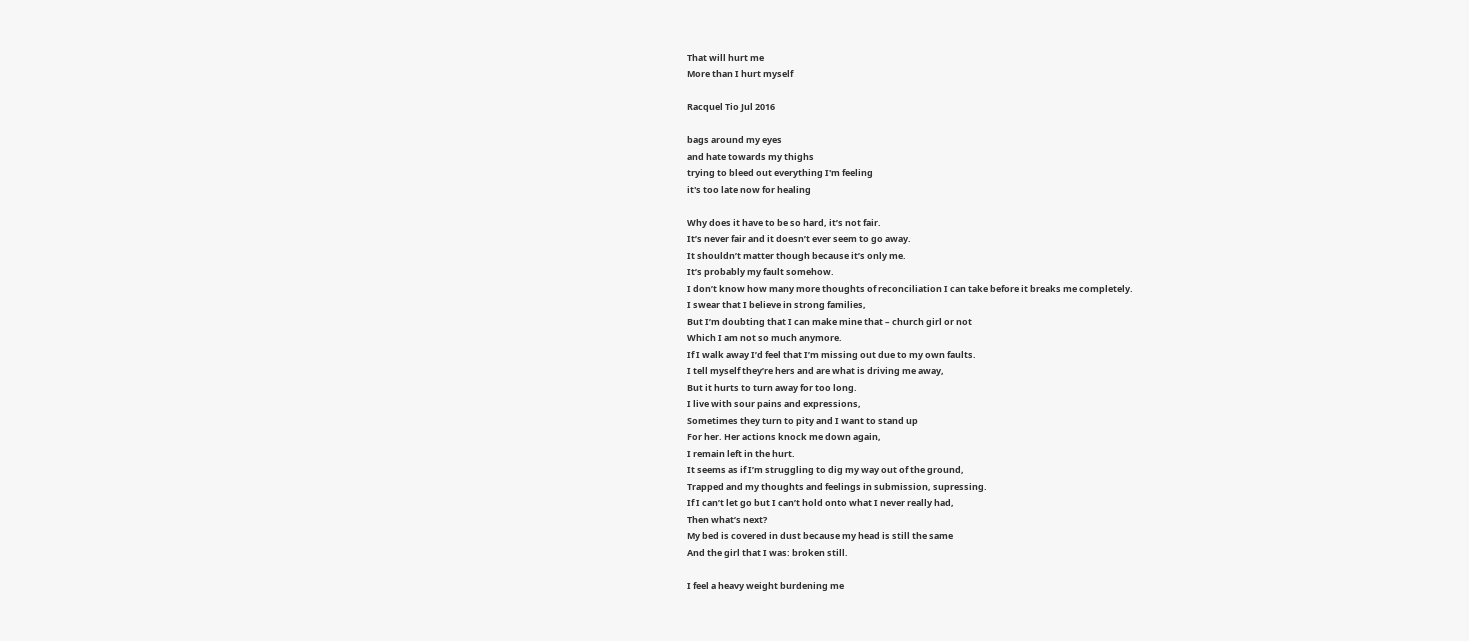That will hurt me
More than I hurt myself

Racquel Tio Jul 2016

bags around my eyes
and hate towards my thighs
trying to bleed out everything I'm feeling
it's too late now for healing

Why does it have to be so hard, it’s not fair.
It’s never fair and it doesn’t ever seem to go away.
It shouldn’t matter though because it’s only me.
It’s probably my fault somehow.
I don’t know how many more thoughts of reconciliation I can take before it breaks me completely.
I swear that I believe in strong families,
But I’m doubting that I can make mine that – church girl or not
Which I am not so much anymore.
If I walk away I’d feel that I’m missing out due to my own faults.
I tell myself they’re hers and are what is driving me away,
But it hurts to turn away for too long.
I live with sour pains and expressions,
Sometimes they turn to pity and I want to stand up
For her. Her actions knock me down again,
I remain left in the hurt.
It seems as if I’m struggling to dig my way out of the ground,
Trapped and my thoughts and feelings in submission, supressing.
If I can’t let go but I can’t hold onto what I never really had,
Then what’s next?
My bed is covered in dust because my head is still the same
And the girl that I was: broken still.

I feel a heavy weight burdening me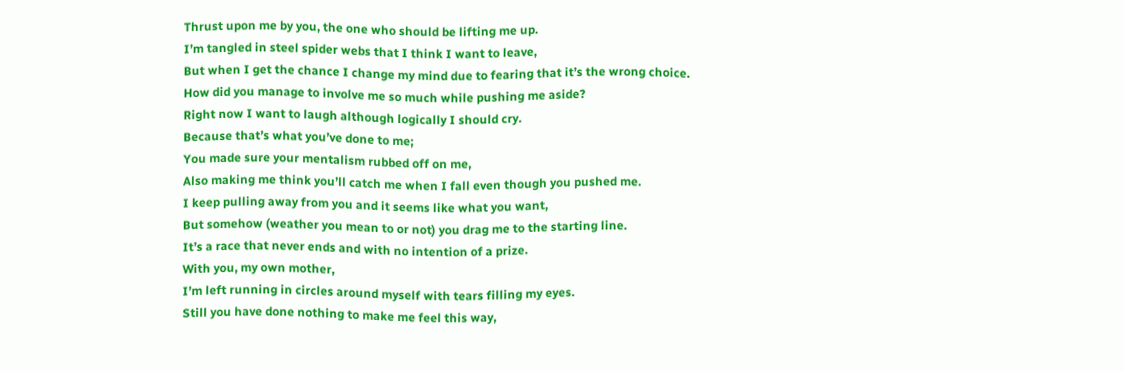Thrust upon me by you, the one who should be lifting me up.
I’m tangled in steel spider webs that I think I want to leave,
But when I get the chance I change my mind due to fearing that it’s the wrong choice.
How did you manage to involve me so much while pushing me aside?
Right now I want to laugh although logically I should cry.
Because that’s what you’ve done to me;
You made sure your mentalism rubbed off on me,
Also making me think you’ll catch me when I fall even though you pushed me.
I keep pulling away from you and it seems like what you want,
But somehow (weather you mean to or not) you drag me to the starting line.
It’s a race that never ends and with no intention of a prize.
With you, my own mother,
I’m left running in circles around myself with tears filling my eyes.
Still you have done nothing to make me feel this way,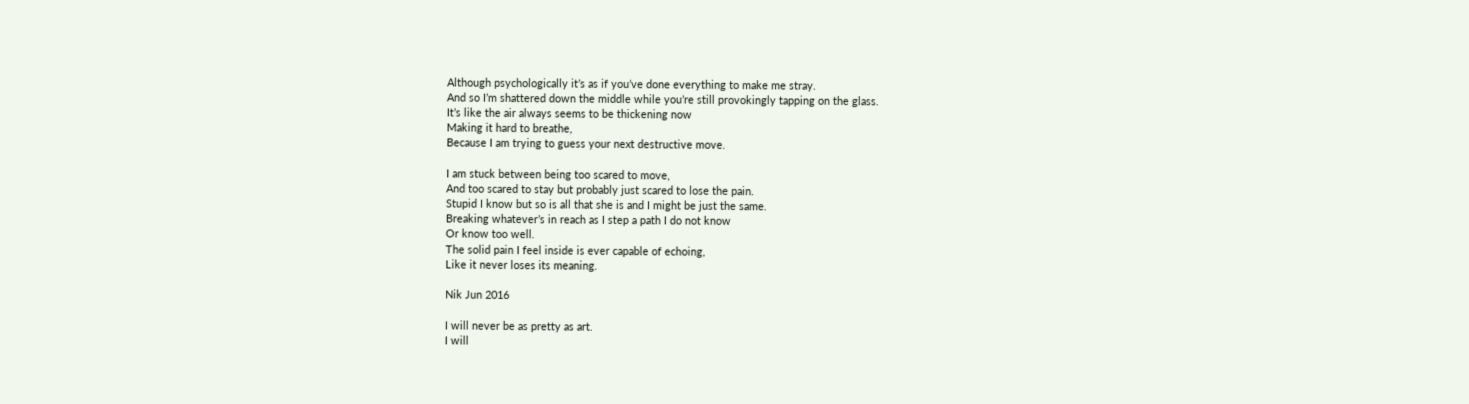Although psychologically it’s as if you’ve done everything to make me stray.
And so I’m shattered down the middle while you’re still provokingly tapping on the glass.
It’s like the air always seems to be thickening now
Making it hard to breathe,
Because I am trying to guess your next destructive move.

I am stuck between being too scared to move,
And too scared to stay but probably just scared to lose the pain.
Stupid I know but so is all that she is and I might be just the same.
Breaking whatever’s in reach as I step a path I do not know
Or know too well.
The solid pain I feel inside is ever capable of echoing,
Like it never loses its meaning.

Nik Jun 2016

I will never be as pretty as art.
I will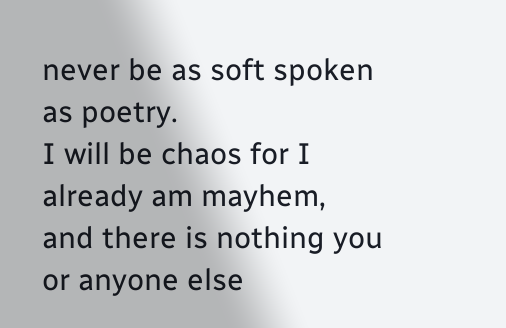never be as soft spoken as poetry.
I will be chaos for I already am mayhem,
and there is nothing you or anyone else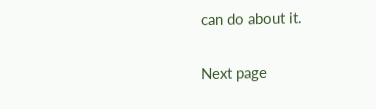can do about it.

Next page